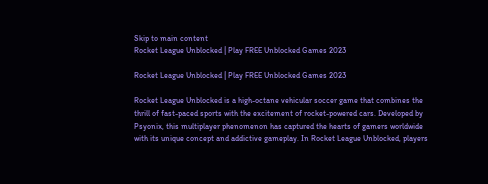Skip to main content
Rocket League Unblocked | Play FREE Unblocked Games 2023

Rocket League Unblocked | Play FREE Unblocked Games 2023

Rocket League Unblocked is a high-octane vehicular soccer game that combines the thrill of fast-paced sports with the excitement of rocket-powered cars. Developed by Psyonix, this multiplayer phenomenon has captured the hearts of gamers worldwide with its unique concept and addictive gameplay. In Rocket League Unblocked, players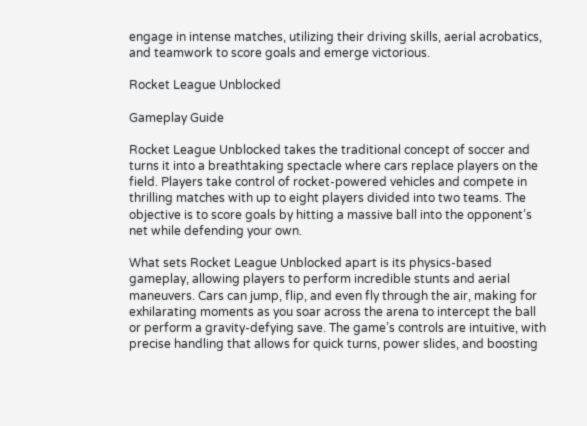engage in intense matches, utilizing their driving skills, aerial acrobatics, and teamwork to score goals and emerge victorious.

Rocket League Unblocked

Gameplay Guide

Rocket League Unblocked takes the traditional concept of soccer and turns it into a breathtaking spectacle where cars replace players on the field. Players take control of rocket-powered vehicles and compete in thrilling matches with up to eight players divided into two teams. The objective is to score goals by hitting a massive ball into the opponent’s net while defending your own.

What sets Rocket League Unblocked apart is its physics-based gameplay, allowing players to perform incredible stunts and aerial maneuvers. Cars can jump, flip, and even fly through the air, making for exhilarating moments as you soar across the arena to intercept the ball or perform a gravity-defying save. The game’s controls are intuitive, with precise handling that allows for quick turns, power slides, and boosting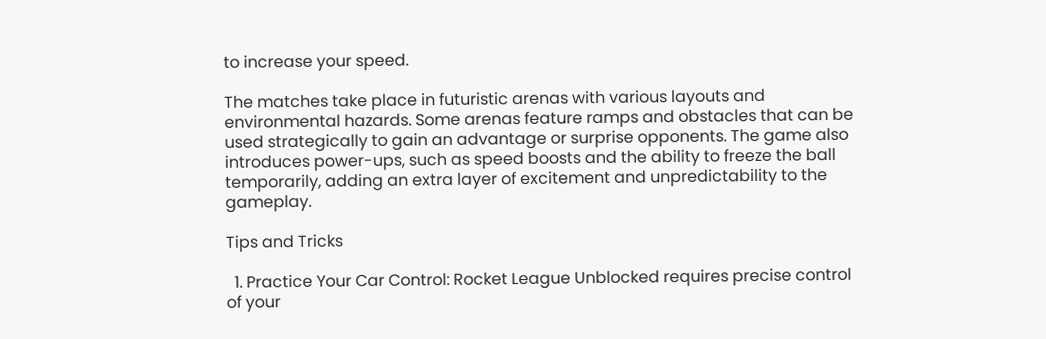to increase your speed.

The matches take place in futuristic arenas with various layouts and environmental hazards. Some arenas feature ramps and obstacles that can be used strategically to gain an advantage or surprise opponents. The game also introduces power-ups, such as speed boosts and the ability to freeze the ball temporarily, adding an extra layer of excitement and unpredictability to the gameplay.

Tips and Tricks

  1. Practice Your Car Control: Rocket League Unblocked requires precise control of your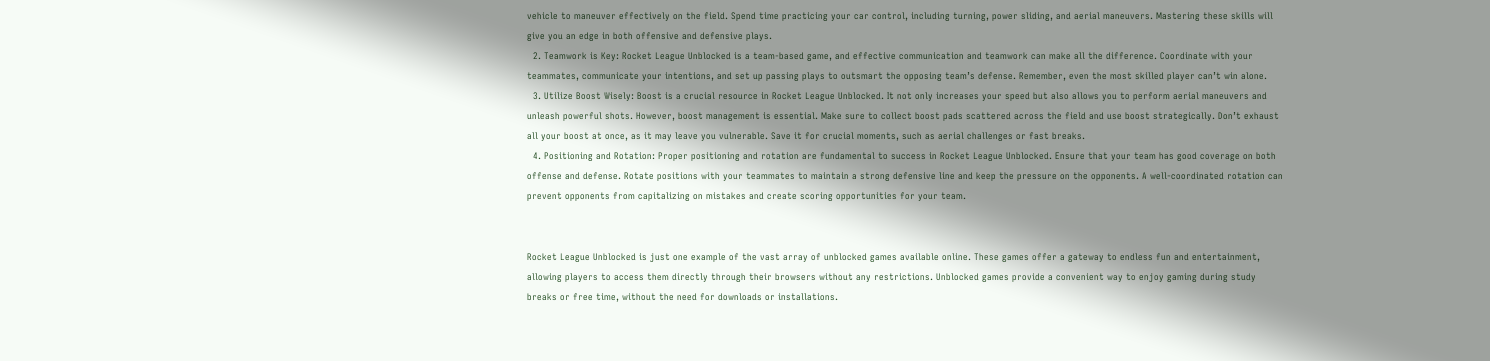vehicle to maneuver effectively on the field. Spend time practicing your car control, including turning, power sliding, and aerial maneuvers. Mastering these skills will give you an edge in both offensive and defensive plays.
  2. Teamwork is Key: Rocket League Unblocked is a team-based game, and effective communication and teamwork can make all the difference. Coordinate with your teammates, communicate your intentions, and set up passing plays to outsmart the opposing team’s defense. Remember, even the most skilled player can’t win alone.
  3. Utilize Boost Wisely: Boost is a crucial resource in Rocket League Unblocked. It not only increases your speed but also allows you to perform aerial maneuvers and unleash powerful shots. However, boost management is essential. Make sure to collect boost pads scattered across the field and use boost strategically. Don’t exhaust all your boost at once, as it may leave you vulnerable. Save it for crucial moments, such as aerial challenges or fast breaks.
  4. Positioning and Rotation: Proper positioning and rotation are fundamental to success in Rocket League Unblocked. Ensure that your team has good coverage on both offense and defense. Rotate positions with your teammates to maintain a strong defensive line and keep the pressure on the opponents. A well-coordinated rotation can prevent opponents from capitalizing on mistakes and create scoring opportunities for your team.


Rocket League Unblocked is just one example of the vast array of unblocked games available online. These games offer a gateway to endless fun and entertainment, allowing players to access them directly through their browsers without any restrictions. Unblocked games provide a convenient way to enjoy gaming during study breaks or free time, without the need for downloads or installations.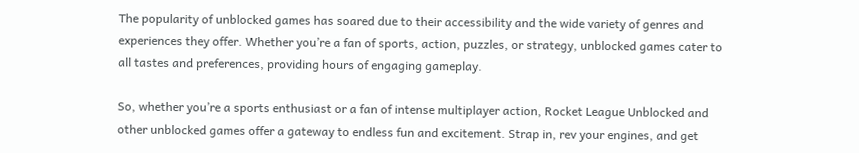The popularity of unblocked games has soared due to their accessibility and the wide variety of genres and experiences they offer. Whether you’re a fan of sports, action, puzzles, or strategy, unblocked games cater to all tastes and preferences, providing hours of engaging gameplay.

So, whether you’re a sports enthusiast or a fan of intense multiplayer action, Rocket League Unblocked and other unblocked games offer a gateway to endless fun and excitement. Strap in, rev your engines, and get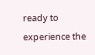ready to experience the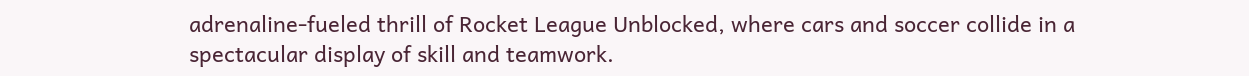adrenaline-fueled thrill of Rocket League Unblocked, where cars and soccer collide in a spectacular display of skill and teamwork.